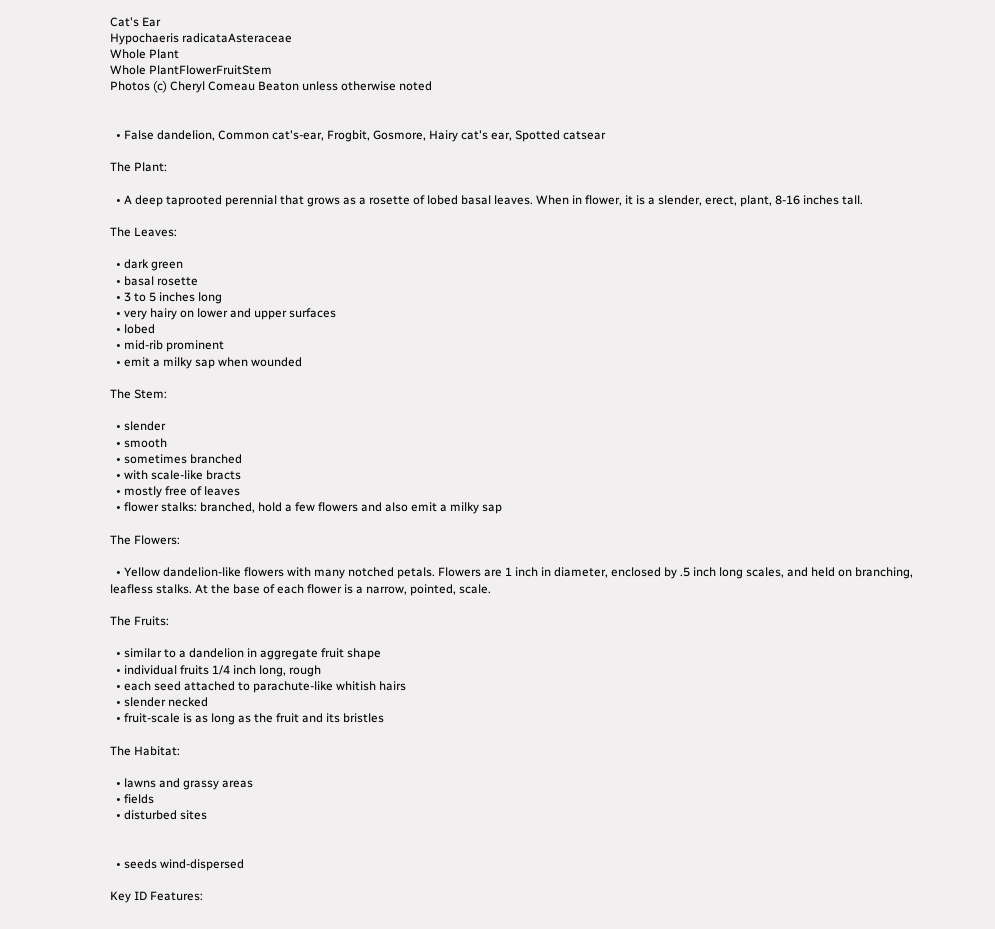Cat's Ear
Hypochaeris radicataAsteraceae
Whole Plant
Whole PlantFlowerFruitStem
Photos (c) Cheryl Comeau Beaton unless otherwise noted


  • False dandelion, Common cat's-ear, Frogbit, Gosmore, Hairy cat's ear, Spotted catsear

The Plant:

  • A deep taprooted perennial that grows as a rosette of lobed basal leaves. When in flower, it is a slender, erect, plant, 8-16 inches tall.

The Leaves:

  • dark green
  • basal rosette
  • 3 to 5 inches long
  • very hairy on lower and upper surfaces
  • lobed
  • mid-rib prominent
  • emit a milky sap when wounded

The Stem:

  • slender
  • smooth
  • sometimes branched
  • with scale-like bracts
  • mostly free of leaves
  • flower stalks: branched, hold a few flowers and also emit a milky sap

The Flowers:

  • Yellow dandelion-like flowers with many notched petals. Flowers are 1 inch in diameter, enclosed by .5 inch long scales, and held on branching, leafless stalks. At the base of each flower is a narrow, pointed, scale.

The Fruits:

  • similar to a dandelion in aggregate fruit shape
  • individual fruits 1/4 inch long, rough
  • each seed attached to parachute-like whitish hairs
  • slender necked
  • fruit-scale is as long as the fruit and its bristles

The Habitat:

  • lawns and grassy areas
  • fields
  • disturbed sites


  • seeds wind-dispersed

Key ID Features: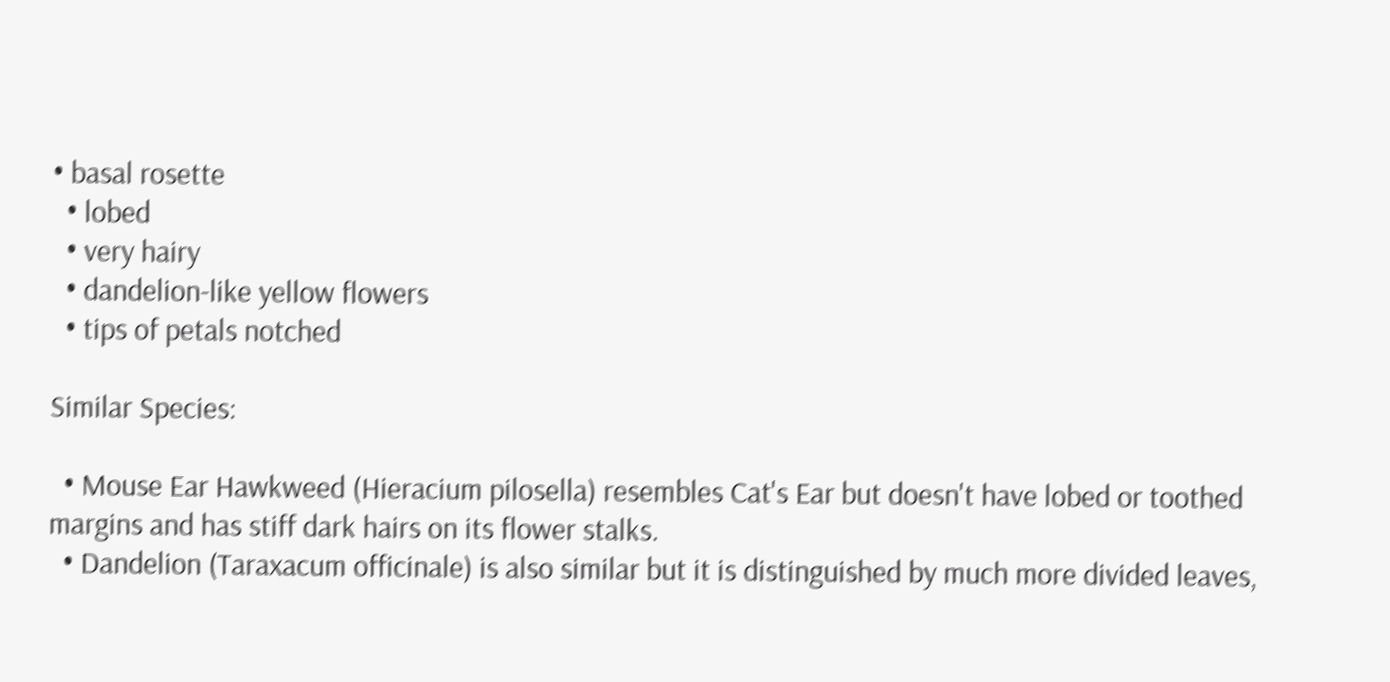• basal rosette
  • lobed
  • very hairy
  • dandelion-like yellow flowers
  • tips of petals notched

Similar Species:

  • Mouse Ear Hawkweed (Hieracium pilosella) resembles Cat's Ear but doesn't have lobed or toothed margins and has stiff dark hairs on its flower stalks.
  • Dandelion (Taraxacum officinale) is also similar but it is distinguished by much more divided leaves,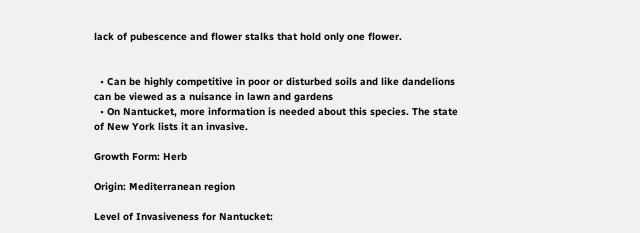lack of pubescence and flower stalks that hold only one flower.


  • Can be highly competitive in poor or disturbed soils and like dandelions can be viewed as a nuisance in lawn and gardens
  • On Nantucket, more information is needed about this species. The state of New York lists it an invasive.

Growth Form: Herb

Origin: Mediterranean region

Level of Invasiveness for Nantucket: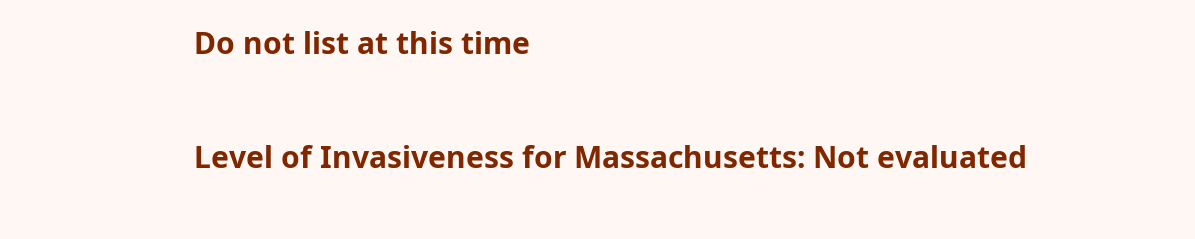Do not list at this time

Level of Invasiveness for Massachusetts: Not evaluated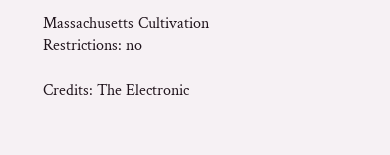Massachusetts Cultivation Restrictions: no

Credits: The Electronic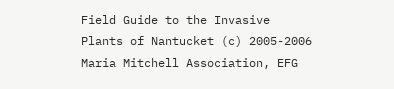Field Guide to the Invasive Plants of Nantucket (c) 2005-2006 Maria Mitchell Association, EFG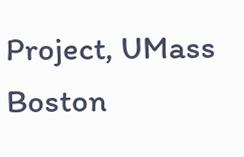Project, UMass Boston